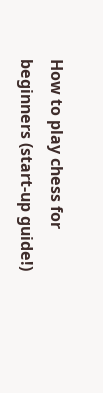How to play chess for beginners (start-up guide!)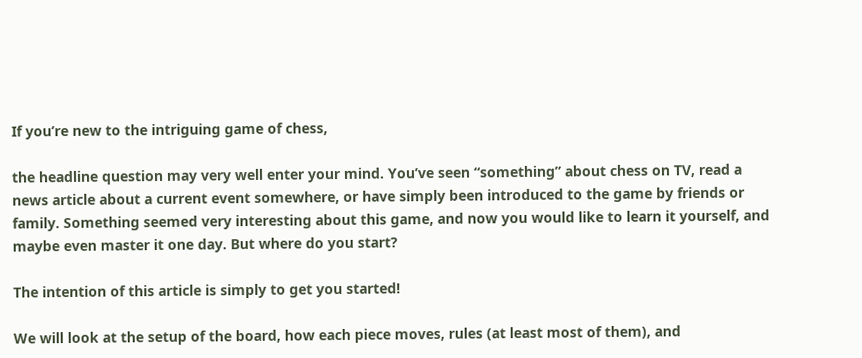If you’re new to the intriguing game of chess,

the headline question may very well enter your mind. You’ve seen “something” about chess on TV, read a news article about a current event somewhere, or have simply been introduced to the game by friends or family. Something seemed very interesting about this game, and now you would like to learn it yourself, and maybe even master it one day. But where do you start?

The intention of this article is simply to get you started!

We will look at the setup of the board, how each piece moves, rules (at least most of them), and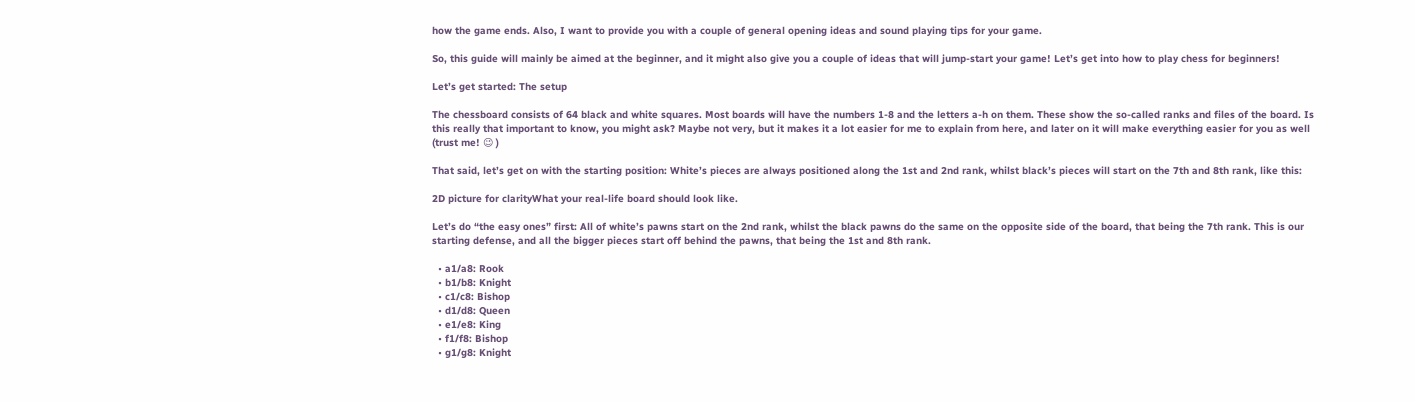how the game ends. Also, I want to provide you with a couple of general opening ideas and sound playing tips for your game.

So, this guide will mainly be aimed at the beginner, and it might also give you a couple of ideas that will jump-start your game! Let’s get into how to play chess for beginners!

Let’s get started: The setup

The chessboard consists of 64 black and white squares. Most boards will have the numbers 1-8 and the letters a-h on them. These show the so-called ranks and files of the board. Is this really that important to know, you might ask? Maybe not very, but it makes it a lot easier for me to explain from here, and later on it will make everything easier for you as well (trust me! 😉 )

That said, let’s get on with the starting position: White’s pieces are always positioned along the 1st and 2nd rank, whilst black’s pieces will start on the 7th and 8th rank, like this:

2D picture for clarityWhat your real-life board should look like.

Let’s do “the easy ones” first: All of white’s pawns start on the 2nd rank, whilst the black pawns do the same on the opposite side of the board, that being the 7th rank. This is our starting defense, and all the bigger pieces start off behind the pawns, that being the 1st and 8th rank.

  • a1/a8: Rook
  • b1/b8: Knight
  • c1/c8: Bishop
  • d1/d8: Queen
  • e1/e8: King
  • f1/f8: Bishop
  • g1/g8: Knight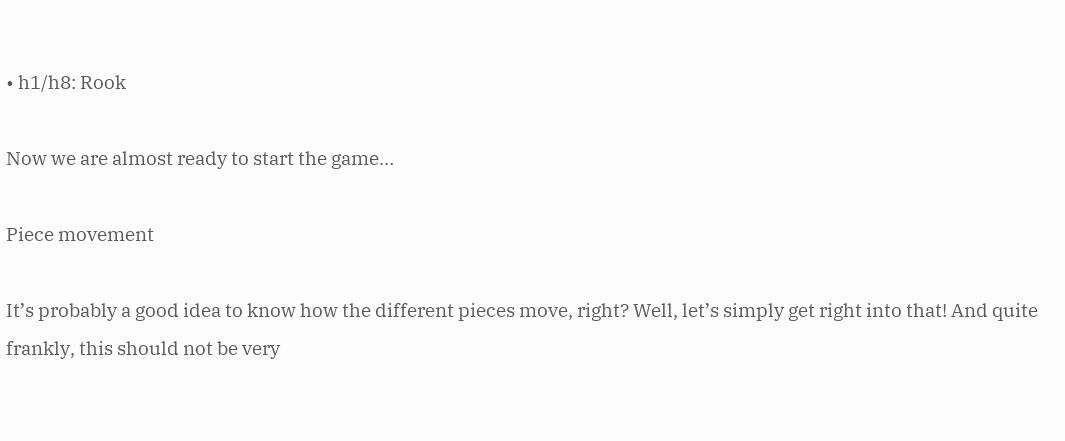• h1/h8: Rook

Now we are almost ready to start the game…

Piece movement

It’s probably a good idea to know how the different pieces move, right? Well, let’s simply get right into that! And quite frankly, this should not be very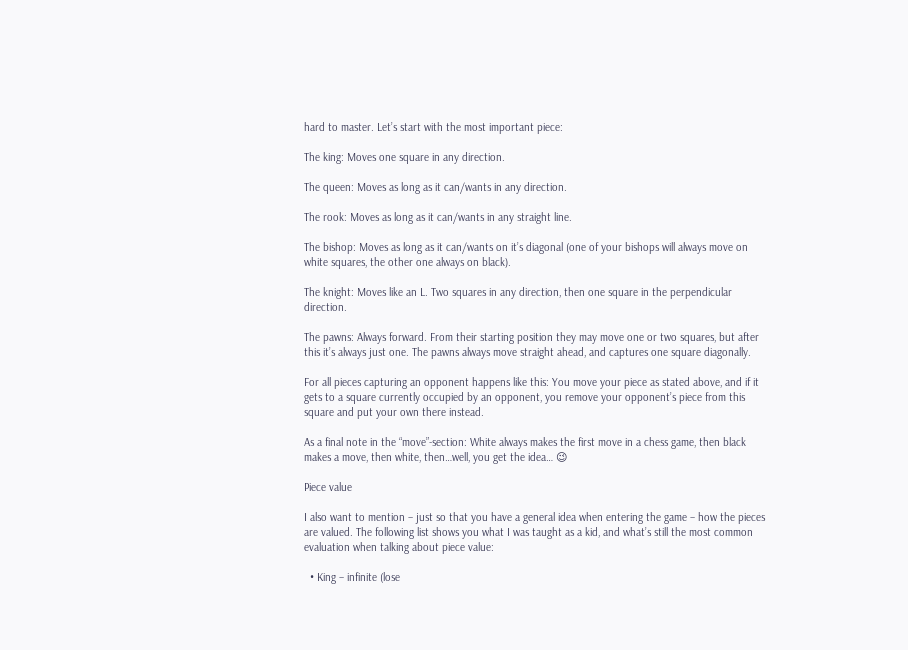hard to master. Let’s start with the most important piece:

The king: Moves one square in any direction.

The queen: Moves as long as it can/wants in any direction.

The rook: Moves as long as it can/wants in any straight line.

The bishop: Moves as long as it can/wants on it’s diagonal (one of your bishops will always move on white squares, the other one always on black).

The knight: Moves like an L. Two squares in any direction, then one square in the perpendicular direction.

The pawns: Always forward. From their starting position they may move one or two squares, but after this it’s always just one. The pawns always move straight ahead, and captures one square diagonally.

For all pieces capturing an opponent happens like this: You move your piece as stated above, and if it gets to a square currently occupied by an opponent, you remove your opponent’s piece from this square and put your own there instead.

As a final note in the “move”-section: White always makes the first move in a chess game, then black makes a move, then white, then…well, you get the idea… 😉

Piece value

I also want to mention – just so that you have a general idea when entering the game – how the pieces are valued. The following list shows you what I was taught as a kid, and what’s still the most common evaluation when talking about piece value:

  • King – infinite (lose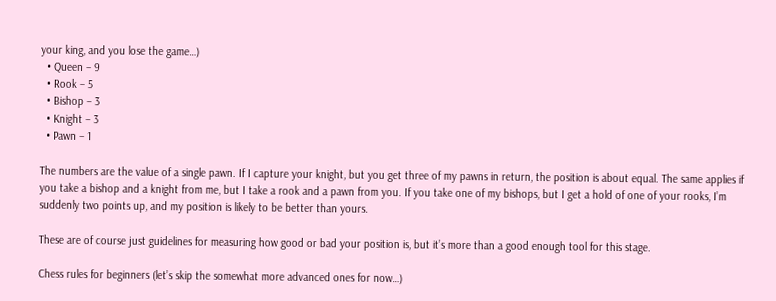your king, and you lose the game…)
  • Queen – 9
  • Rook – 5
  • Bishop – 3
  • Knight – 3
  • Pawn – 1

The numbers are the value of a single pawn. If I capture your knight, but you get three of my pawns in return, the position is about equal. The same applies if you take a bishop and a knight from me, but I take a rook and a pawn from you. If you take one of my bishops, but I get a hold of one of your rooks, I’m suddenly two points up, and my position is likely to be better than yours.

These are of course just guidelines for measuring how good or bad your position is, but it’s more than a good enough tool for this stage.

Chess rules for beginners (let’s skip the somewhat more advanced ones for now…)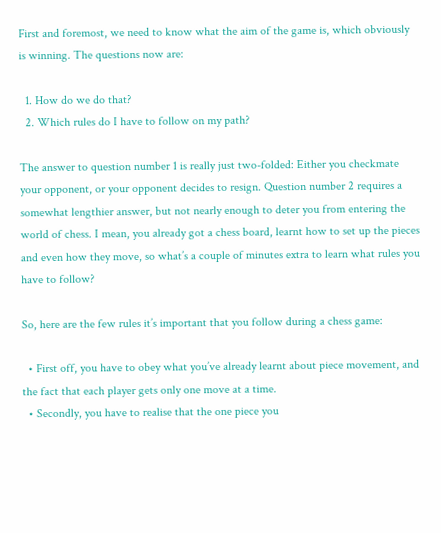First and foremost, we need to know what the aim of the game is, which obviously is winning. The questions now are:

  1. How do we do that?
  2. Which rules do I have to follow on my path?

The answer to question number 1 is really just two-folded: Either you checkmate your opponent, or your opponent decides to resign. Question number 2 requires a somewhat lengthier answer, but not nearly enough to deter you from entering the world of chess. I mean, you already got a chess board, learnt how to set up the pieces and even how they move, so what’s a couple of minutes extra to learn what rules you have to follow?

So, here are the few rules it’s important that you follow during a chess game:

  • First off, you have to obey what you’ve already learnt about piece movement, and the fact that each player gets only one move at a time.
  • Secondly, you have to realise that the one piece you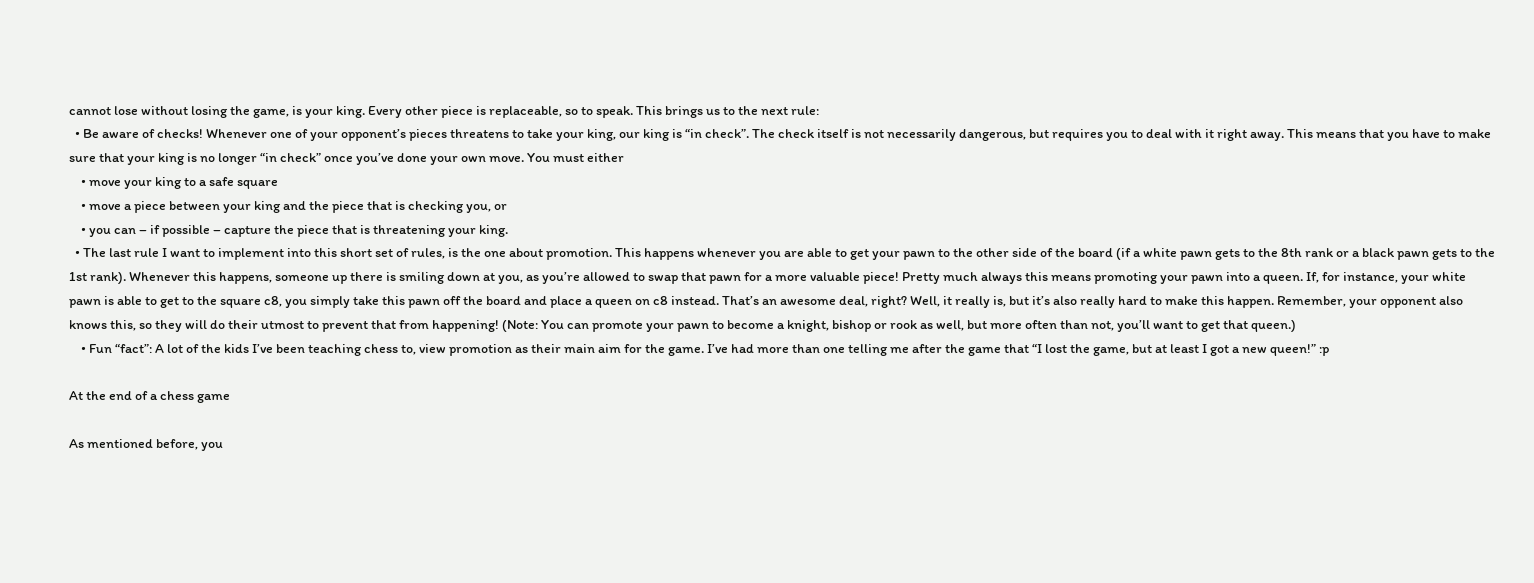cannot lose without losing the game, is your king. Every other piece is replaceable, so to speak. This brings us to the next rule:
  • Be aware of checks! Whenever one of your opponent’s pieces threatens to take your king, our king is “in check”. The check itself is not necessarily dangerous, but requires you to deal with it right away. This means that you have to make sure that your king is no longer “in check” once you’ve done your own move. You must either
    • move your king to a safe square
    • move a piece between your king and the piece that is checking you, or
    • you can – if possible – capture the piece that is threatening your king.
  • The last rule I want to implement into this short set of rules, is the one about promotion. This happens whenever you are able to get your pawn to the other side of the board (if a white pawn gets to the 8th rank or a black pawn gets to the 1st rank). Whenever this happens, someone up there is smiling down at you, as you’re allowed to swap that pawn for a more valuable piece! Pretty much always this means promoting your pawn into a queen. If, for instance, your white pawn is able to get to the square c8, you simply take this pawn off the board and place a queen on c8 instead. That’s an awesome deal, right? Well, it really is, but it’s also really hard to make this happen. Remember, your opponent also knows this, so they will do their utmost to prevent that from happening! (Note: You can promote your pawn to become a knight, bishop or rook as well, but more often than not, you’ll want to get that queen.)
    • Fun “fact”: A lot of the kids I’ve been teaching chess to, view promotion as their main aim for the game. I’ve had more than one telling me after the game that “I lost the game, but at least I got a new queen!” :p

At the end of a chess game

As mentioned before, you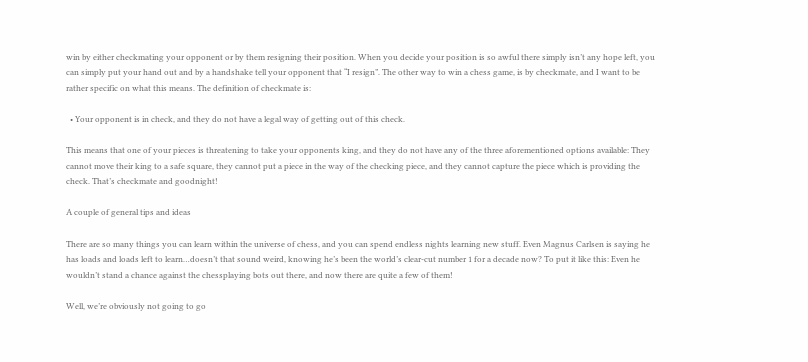win by either checkmating your opponent or by them resigning their position. When you decide your position is so awful there simply isn’t any hope left, you can simply put your hand out and by a handshake tell your opponent that “I resign”. The other way to win a chess game, is by checkmate, and I want to be rather specific on what this means. The definition of checkmate is:

  • Your opponent is in check, and they do not have a legal way of getting out of this check.

This means that one of your pieces is threatening to take your opponents king, and they do not have any of the three aforementioned options available: They cannot move their king to a safe square, they cannot put a piece in the way of the checking piece, and they cannot capture the piece which is providing the check. That’s checkmate and goodnight!

A couple of general tips and ideas

There are so many things you can learn within the universe of chess, and you can spend endless nights learning new stuff. Even Magnus Carlsen is saying he has loads and loads left to learn…doesn’t that sound weird, knowing he’s been the world’s clear-cut number 1 for a decade now? To put it like this: Even he wouldn’t stand a chance against the chessplaying bots out there, and now there are quite a few of them!

Well, we’re obviously not going to go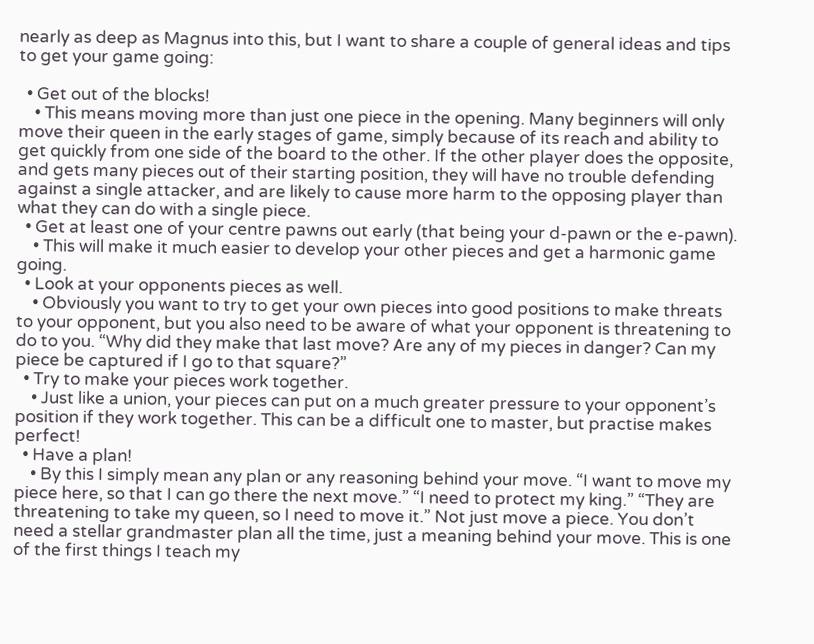nearly as deep as Magnus into this, but I want to share a couple of general ideas and tips to get your game going:

  • Get out of the blocks!
    • This means moving more than just one piece in the opening. Many beginners will only move their queen in the early stages of game, simply because of its reach and ability to get quickly from one side of the board to the other. If the other player does the opposite, and gets many pieces out of their starting position, they will have no trouble defending against a single attacker, and are likely to cause more harm to the opposing player than what they can do with a single piece.
  • Get at least one of your centre pawns out early (that being your d-pawn or the e-pawn).
    • This will make it much easier to develop your other pieces and get a harmonic game going.
  • Look at your opponents pieces as well.
    • Obviously you want to try to get your own pieces into good positions to make threats to your opponent, but you also need to be aware of what your opponent is threatening to do to you. “Why did they make that last move? Are any of my pieces in danger? Can my piece be captured if I go to that square?”
  • Try to make your pieces work together.
    • Just like a union, your pieces can put on a much greater pressure to your opponent’s position if they work together. This can be a difficult one to master, but practise makes perfect!
  • Have a plan!
    • By this I simply mean any plan or any reasoning behind your move. “I want to move my piece here, so that I can go there the next move.” “I need to protect my king.” “They are threatening to take my queen, so I need to move it.” Not just move a piece. You don’t need a stellar grandmaster plan all the time, just a meaning behind your move. This is one of the first things I teach my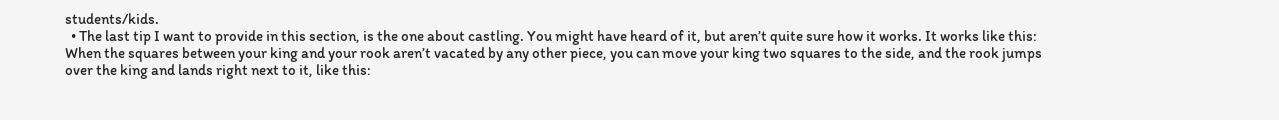students/kids.
  • The last tip I want to provide in this section, is the one about castling. You might have heard of it, but aren’t quite sure how it works. It works like this: When the squares between your king and your rook aren’t vacated by any other piece, you can move your king two squares to the side, and the rook jumps over the king and lands right next to it, like this: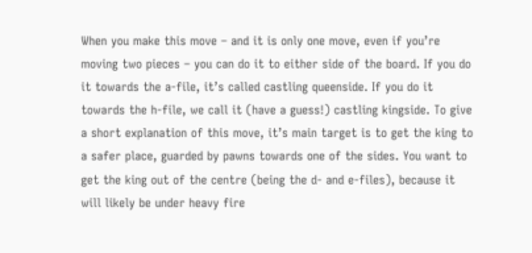When you make this move – and it is only one move, even if you’re moving two pieces – you can do it to either side of the board. If you do it towards the a-file, it’s called castling queenside. If you do it towards the h-file, we call it (have a guess!) castling kingside. To give a short explanation of this move, it’s main target is to get the king to a safer place, guarded by pawns towards one of the sides. You want to get the king out of the centre (being the d- and e-files), because it will likely be under heavy fire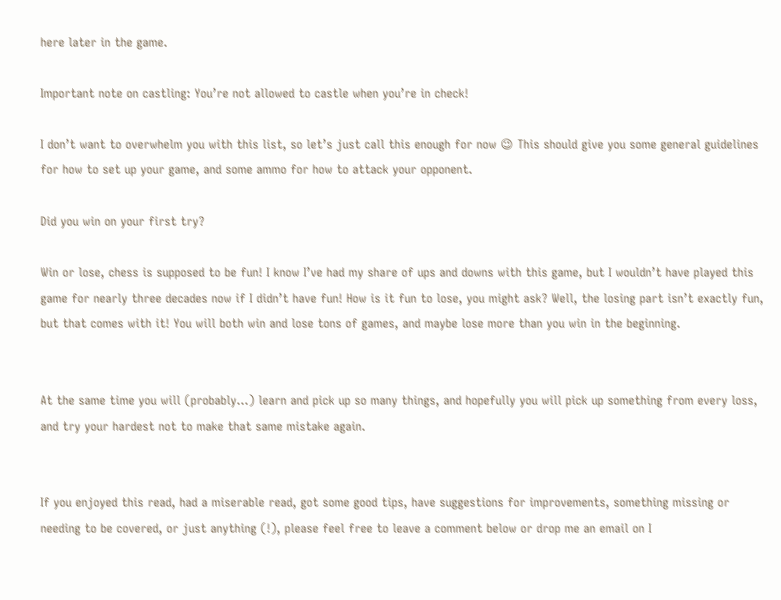here later in the game.

Important note on castling: You’re not allowed to castle when you’re in check!

I don’t want to overwhelm you with this list, so let’s just call this enough for now 😉 This should give you some general guidelines for how to set up your game, and some ammo for how to attack your opponent.

Did you win on your first try?

Win or lose, chess is supposed to be fun! I know I’ve had my share of ups and downs with this game, but I wouldn’t have played this game for nearly three decades now if I didn’t have fun! How is it fun to lose, you might ask? Well, the losing part isn’t exactly fun, but that comes with it! You will both win and lose tons of games, and maybe lose more than you win in the beginning.


At the same time you will (probably…) learn and pick up so many things, and hopefully you will pick up something from every loss, and try your hardest not to make that same mistake again.


If you enjoyed this read, had a miserable read, got some good tips, have suggestions for improvements, something missing or needing to be covered, or just anything (!), please feel free to leave a comment below or drop me an email on I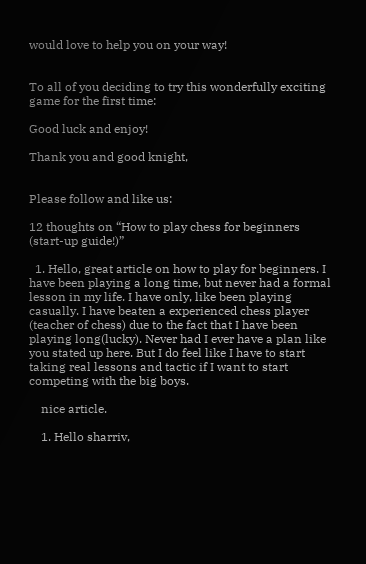would love to help you on your way!


To all of you deciding to try this wonderfully exciting game for the first time:

Good luck and enjoy!

Thank you and good knight,


Please follow and like us:

12 thoughts on “How to play chess for beginners (start-up guide!)”

  1. Hello, great article on how to play for beginners. I have been playing a long time, but never had a formal lesson in my life. I have only, like been playing casually. I have beaten a experienced chess player (teacher of chess) due to the fact that I have been playing long(lucky). Never had I ever have a plan like you stated up here. But I do feel like I have to start taking real lessons and tactic if I want to start competing with the big boys.

    nice article.

    1. Hello sharriv,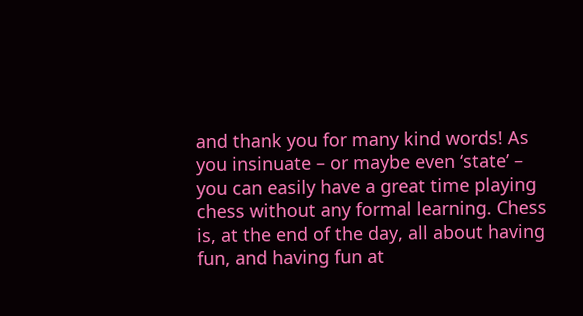and thank you for many kind words! As you insinuate – or maybe even ‘state’ – you can easily have a great time playing chess without any formal learning. Chess is, at the end of the day, all about having fun, and having fun at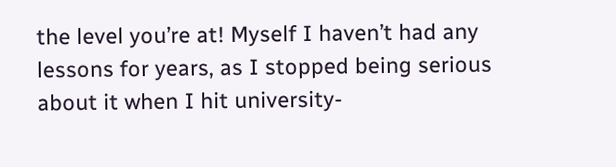the level you’re at! Myself I haven’t had any lessons for years, as I stopped being serious about it when I hit university-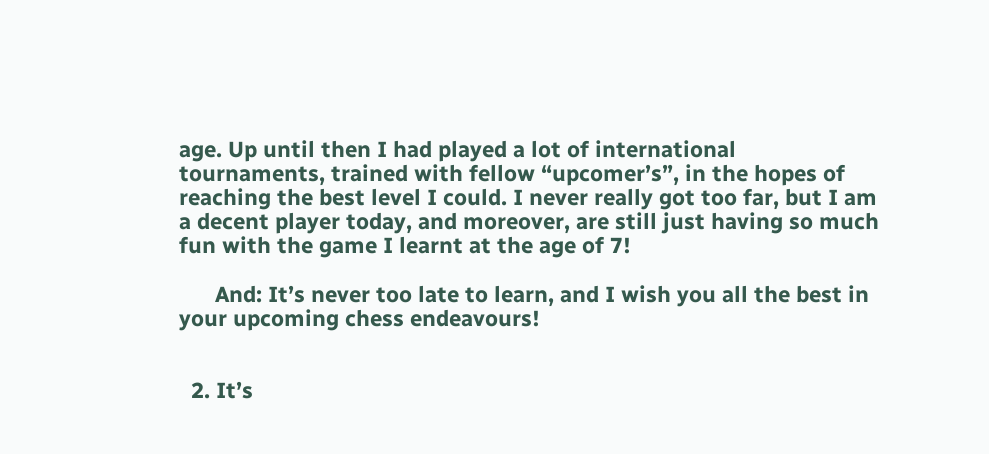age. Up until then I had played a lot of international tournaments, trained with fellow “upcomer’s”, in the hopes of reaching the best level I could. I never really got too far, but I am a decent player today, and moreover, are still just having so much fun with the game I learnt at the age of 7!

      And: It’s never too late to learn, and I wish you all the best in your upcoming chess endeavours!


  2. It’s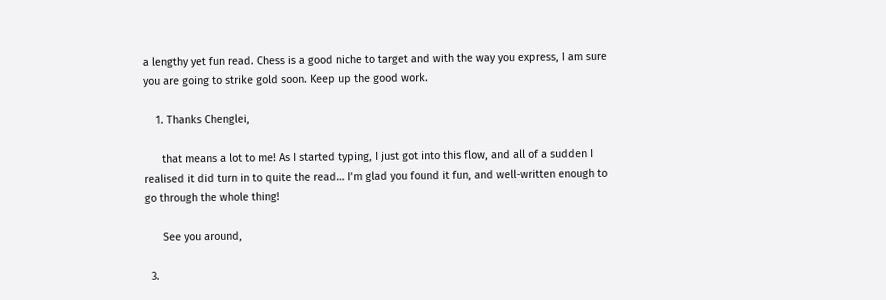a lengthy yet fun read. Chess is a good niche to target and with the way you express, I am sure you are going to strike gold soon. Keep up the good work.

    1. Thanks Chenglei,

      that means a lot to me! As I started typing, I just got into this flow, and all of a sudden I realised it did turn in to quite the read… I’m glad you found it fun, and well-written enough to go through the whole thing!

      See you around,

  3.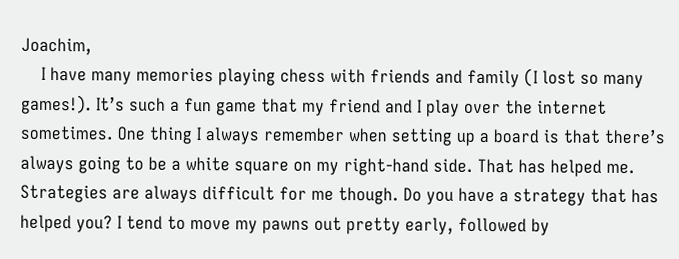Joachim,
    I have many memories playing chess with friends and family (I lost so many games!). It’s such a fun game that my friend and I play over the internet sometimes. One thing I always remember when setting up a board is that there’s always going to be a white square on my right-hand side. That has helped me. Strategies are always difficult for me though. Do you have a strategy that has helped you? I tend to move my pawns out pretty early, followed by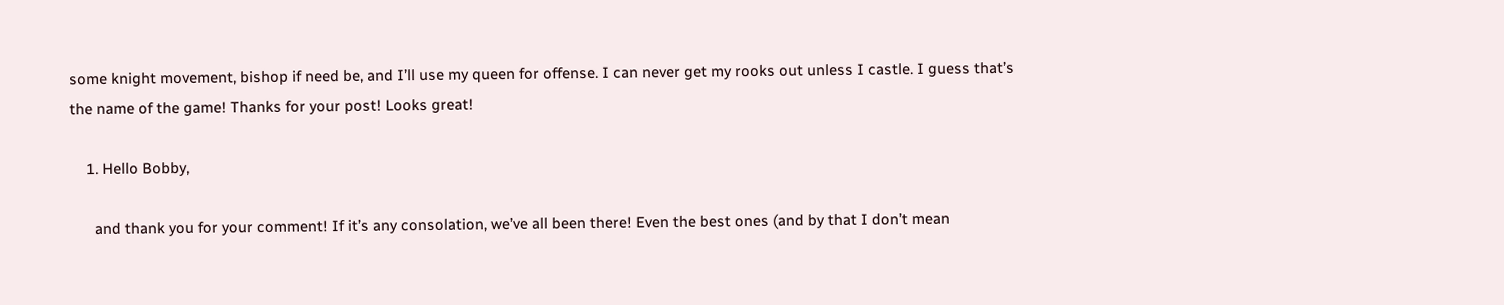some knight movement, bishop if need be, and I’ll use my queen for offense. I can never get my rooks out unless I castle. I guess that’s the name of the game! Thanks for your post! Looks great!

    1. Hello Bobby,

      and thank you for your comment! If it’s any consolation, we’ve all been there! Even the best ones (and by that I don’t mean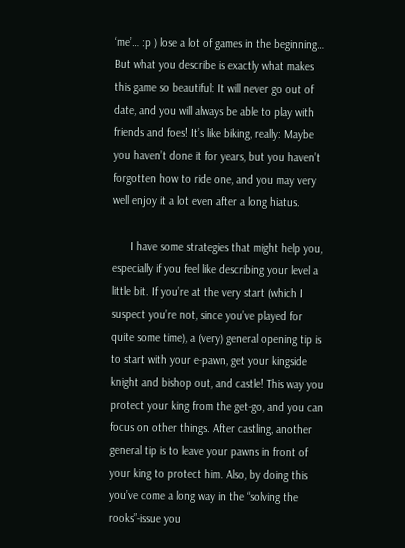‘me’… :p ) lose a lot of games in the beginning… But what you describe is exactly what makes this game so beautiful: It will never go out of date, and you will always be able to play with friends and foes! It’s like biking, really: Maybe you haven’t done it for years, but you haven’t forgotten how to ride one, and you may very well enjoy it a lot even after a long hiatus.

      I have some strategies that might help you, especially if you feel like describing your level a little bit. If you’re at the very start (which I suspect you’re not, since you’ve played for quite some time), a (very) general opening tip is to start with your e-pawn, get your kingside knight and bishop out, and castle! This way you protect your king from the get-go, and you can focus on other things. After castling, another general tip is to leave your pawns in front of your king to protect him. Also, by doing this you’ve come a long way in the “solving the rooks”-issue you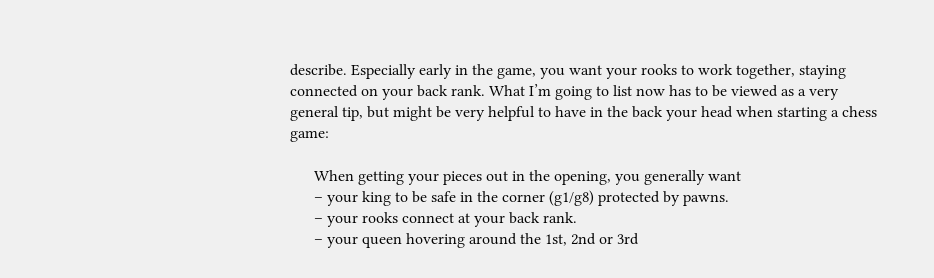describe. Especially early in the game, you want your rooks to work together, staying connected on your back rank. What I’m going to list now has to be viewed as a very general tip, but might be very helpful to have in the back your head when starting a chess game:

      When getting your pieces out in the opening, you generally want
      – your king to be safe in the corner (g1/g8) protected by pawns.
      – your rooks connect at your back rank.
      – your queen hovering around the 1st, 2nd or 3rd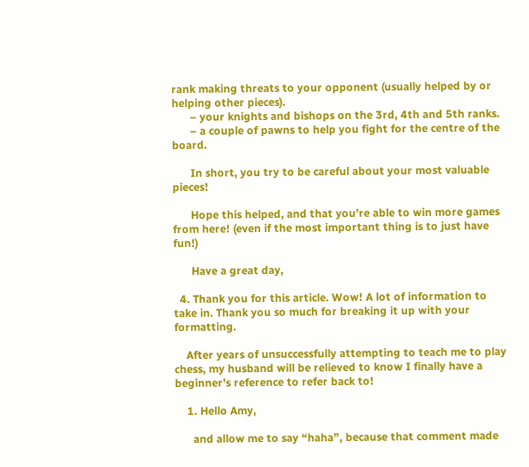rank making threats to your opponent (usually helped by or helping other pieces).
      – your knights and bishops on the 3rd, 4th and 5th ranks.
      – a couple of pawns to help you fight for the centre of the board.

      In short, you try to be careful about your most valuable pieces!

      Hope this helped, and that you’re able to win more games from here! (even if the most important thing is to just have fun!)

      Have a great day,

  4. Thank you for this article. Wow! A lot of information to take in. Thank you so much for breaking it up with your formatting.

    After years of unsuccessfully attempting to teach me to play chess, my husband will be relieved to know I finally have a beginner’s reference to refer back to!

    1. Hello Amy,

      and allow me to say “haha”, because that comment made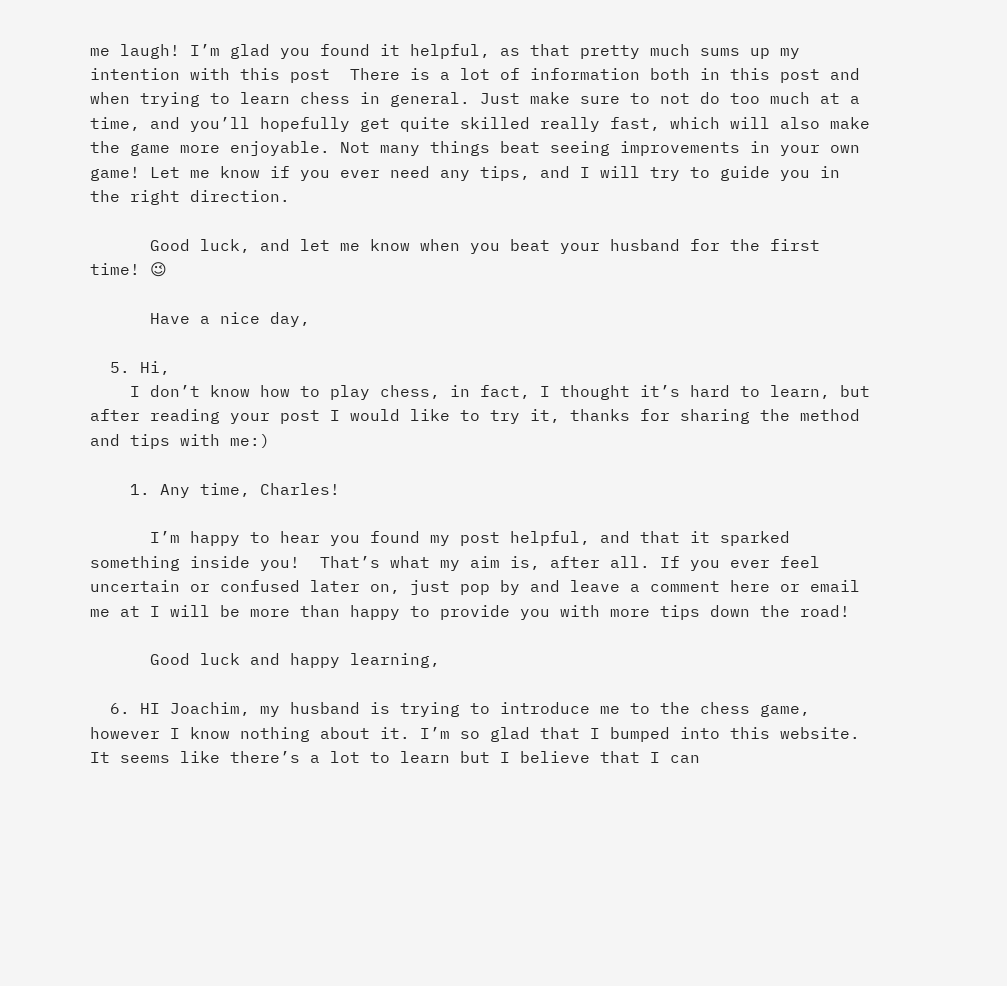me laugh! I’m glad you found it helpful, as that pretty much sums up my intention with this post  There is a lot of information both in this post and when trying to learn chess in general. Just make sure to not do too much at a time, and you’ll hopefully get quite skilled really fast, which will also make the game more enjoyable. Not many things beat seeing improvements in your own game! Let me know if you ever need any tips, and I will try to guide you in the right direction.

      Good luck, and let me know when you beat your husband for the first time! 😉

      Have a nice day,

  5. Hi,
    I don’t know how to play chess, in fact, I thought it’s hard to learn, but after reading your post I would like to try it, thanks for sharing the method and tips with me:)

    1. Any time, Charles!

      I’m happy to hear you found my post helpful, and that it sparked something inside you!  That’s what my aim is, after all. If you ever feel uncertain or confused later on, just pop by and leave a comment here or email me at I will be more than happy to provide you with more tips down the road!

      Good luck and happy learning,

  6. HI Joachim, my husband is trying to introduce me to the chess game, however I know nothing about it. I’m so glad that I bumped into this website. It seems like there’s a lot to learn but I believe that I can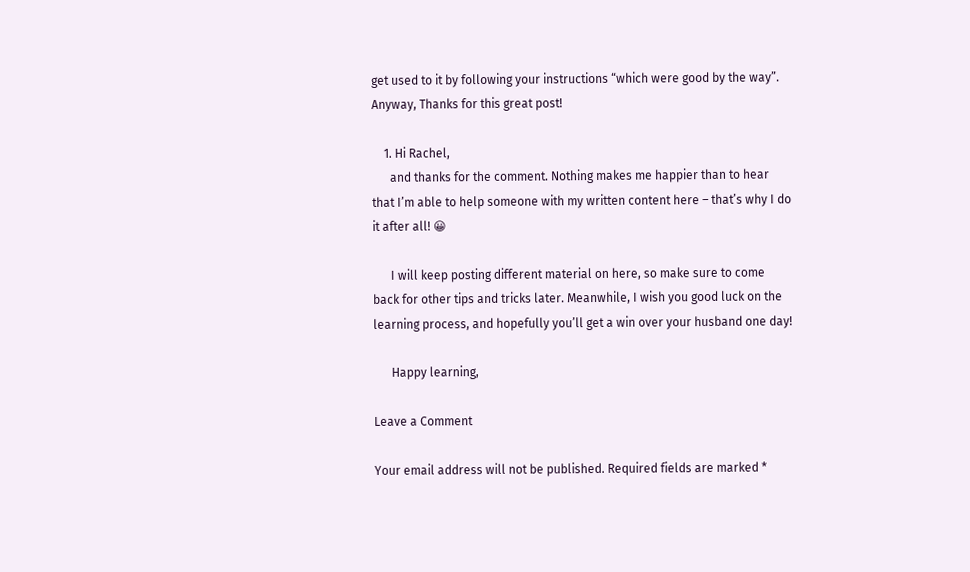get used to it by following your instructions “which were good by the way”. Anyway, Thanks for this great post!

    1. Hi Rachel,
      and thanks for the comment. Nothing makes me happier than to hear that I’m able to help someone with my written content here – that’s why I do it after all! 😀

      I will keep posting different material on here, so make sure to come back for other tips and tricks later. Meanwhile, I wish you good luck on the learning process, and hopefully you’ll get a win over your husband one day!

      Happy learning,

Leave a Comment

Your email address will not be published. Required fields are marked *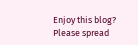Enjoy this blog? Please spread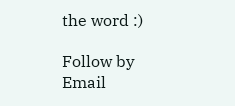the word :)

Follow by Email